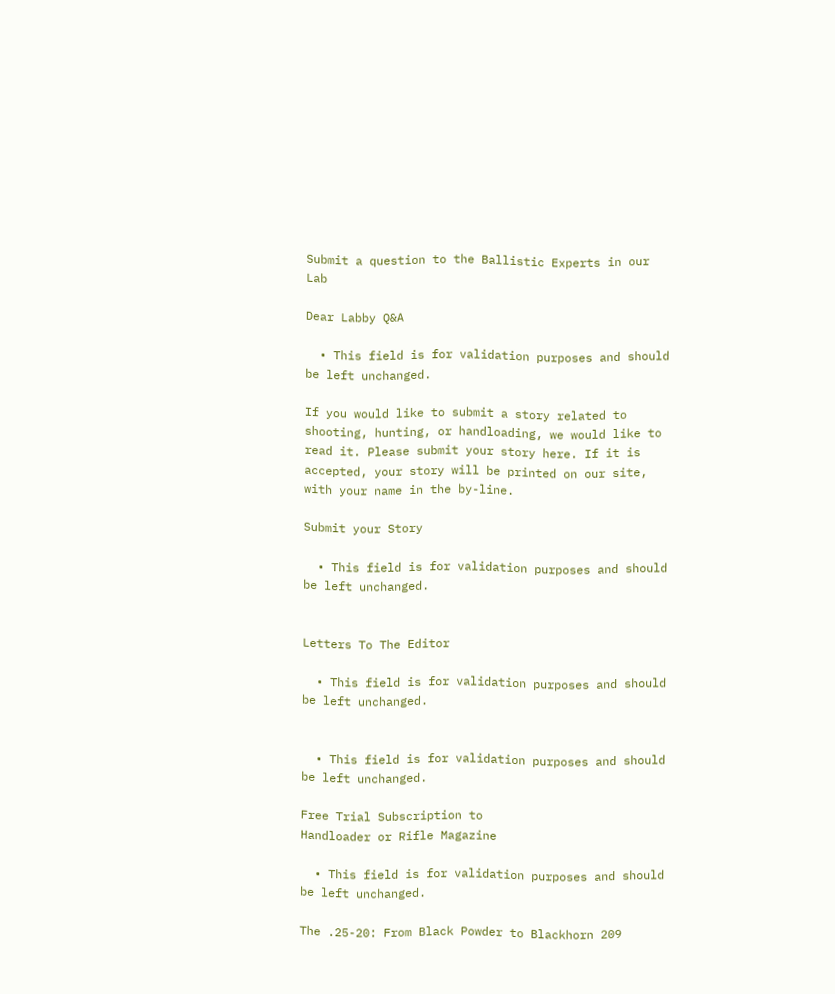Submit a question to the Ballistic Experts in our Lab

Dear Labby Q&A

  • This field is for validation purposes and should be left unchanged.

If you would like to submit a story related to shooting, hunting, or handloading, we would like to read it. Please submit your story here. If it is accepted, your story will be printed on our site, with your name in the by-line.

Submit your Story

  • This field is for validation purposes and should be left unchanged.


Letters To The Editor

  • This field is for validation purposes and should be left unchanged.


  • This field is for validation purposes and should be left unchanged.

Free Trial Subscription to
Handloader or Rifle Magazine

  • This field is for validation purposes and should be left unchanged.

The .25-20: From Black Powder to Blackhorn 209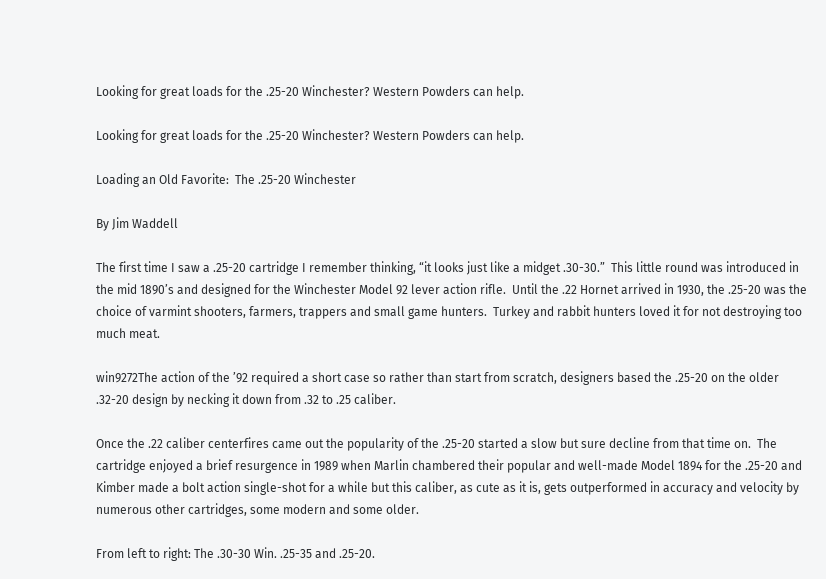Looking for great loads for the .25-20 Winchester? Western Powders can help.

Looking for great loads for the .25-20 Winchester? Western Powders can help.

Loading an Old Favorite:  The .25-20 Winchester

By Jim Waddell

The first time I saw a .25-20 cartridge I remember thinking, “it looks just like a midget .30-30.”  This little round was introduced in the mid 1890’s and designed for the Winchester Model 92 lever action rifle.  Until the .22 Hornet arrived in 1930, the .25-20 was the choice of varmint shooters, farmers, trappers and small game hunters.  Turkey and rabbit hunters loved it for not destroying too much meat.

win9272The action of the ’92 required a short case so rather than start from scratch, designers based the .25-20 on the older .32-20 design by necking it down from .32 to .25 caliber.

Once the .22 caliber centerfires came out the popularity of the .25-20 started a slow but sure decline from that time on.  The cartridge enjoyed a brief resurgence in 1989 when Marlin chambered their popular and well-made Model 1894 for the .25-20 and Kimber made a bolt action single-shot for a while but this caliber, as cute as it is, gets outperformed in accuracy and velocity by numerous other cartridges, some modern and some older.

From left to right: The .30-30 Win. .25-35 and .25-20.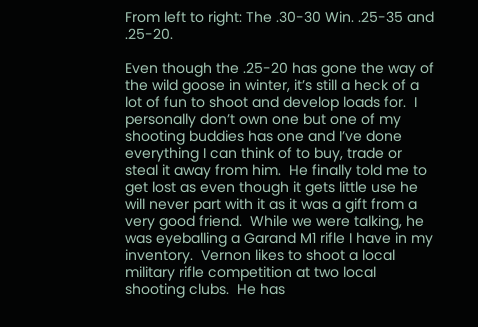From left to right: The .30-30 Win. .25-35 and .25-20.

Even though the .25-20 has gone the way of the wild goose in winter, it’s still a heck of a lot of fun to shoot and develop loads for.  I personally don’t own one but one of my shooting buddies has one and I’ve done everything I can think of to buy, trade or steal it away from him.  He finally told me to get lost as even though it gets little use he will never part with it as it was a gift from a very good friend.  While we were talking, he was eyeballing a Garand M1 rifle I have in my inventory.  Vernon likes to shoot a local military rifle competition at two local shooting clubs.  He has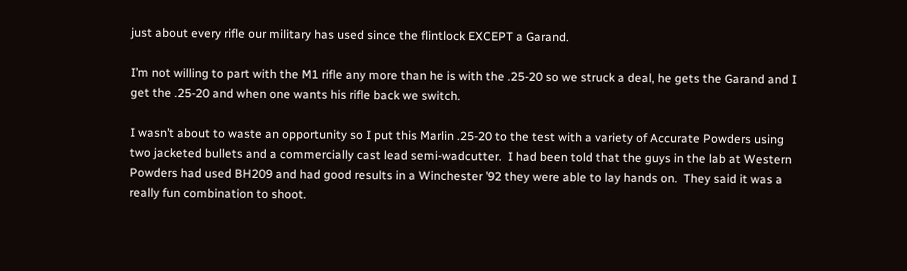just about every rifle our military has used since the flintlock EXCEPT a Garand.

I’m not willing to part with the M1 rifle any more than he is with the .25-20 so we struck a deal, he gets the Garand and I get the .25-20 and when one wants his rifle back we switch.

I wasn’t about to waste an opportunity so I put this Marlin .25-20 to the test with a variety of Accurate Powders using two jacketed bullets and a commercially cast lead semi-wadcutter.  I had been told that the guys in the lab at Western Powders had used BH209 and had good results in a Winchester ’92 they were able to lay hands on.  They said it was a really fun combination to shoot.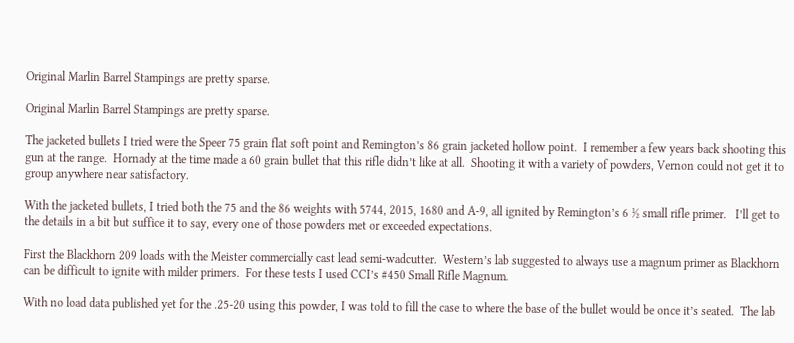Original Marlin Barrel Stampings are pretty sparse.

Original Marlin Barrel Stampings are pretty sparse.

The jacketed bullets I tried were the Speer 75 grain flat soft point and Remington’s 86 grain jacketed hollow point.  I remember a few years back shooting this gun at the range.  Hornady at the time made a 60 grain bullet that this rifle didn’t like at all.  Shooting it with a variety of powders, Vernon could not get it to group anywhere near satisfactory.

With the jacketed bullets, I tried both the 75 and the 86 weights with 5744, 2015, 1680 and A-9, all ignited by Remington’s 6 ½ small rifle primer.   I’ll get to the details in a bit but suffice it to say, every one of those powders met or exceeded expectations.

First the Blackhorn 209 loads with the Meister commercially cast lead semi-wadcutter.  Western’s lab suggested to always use a magnum primer as Blackhorn can be difficult to ignite with milder primers.  For these tests I used CCI’s #450 Small Rifle Magnum.

With no load data published yet for the .25-20 using this powder, I was told to fill the case to where the base of the bullet would be once it’s seated.  The lab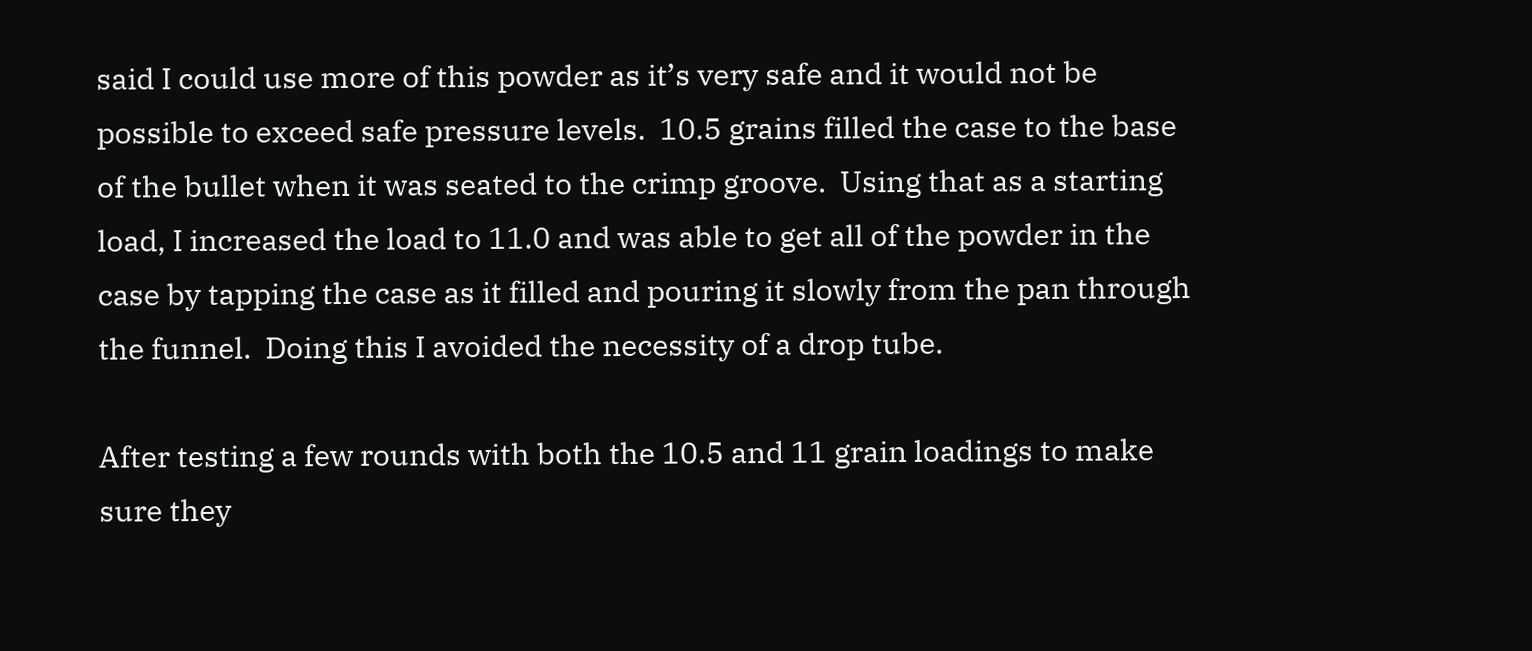said I could use more of this powder as it’s very safe and it would not be possible to exceed safe pressure levels.  10.5 grains filled the case to the base of the bullet when it was seated to the crimp groove.  Using that as a starting load, I increased the load to 11.0 and was able to get all of the powder in the case by tapping the case as it filled and pouring it slowly from the pan through the funnel.  Doing this I avoided the necessity of a drop tube.

After testing a few rounds with both the 10.5 and 11 grain loadings to make sure they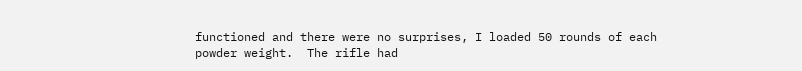functioned and there were no surprises, I loaded 50 rounds of each powder weight.  The rifle had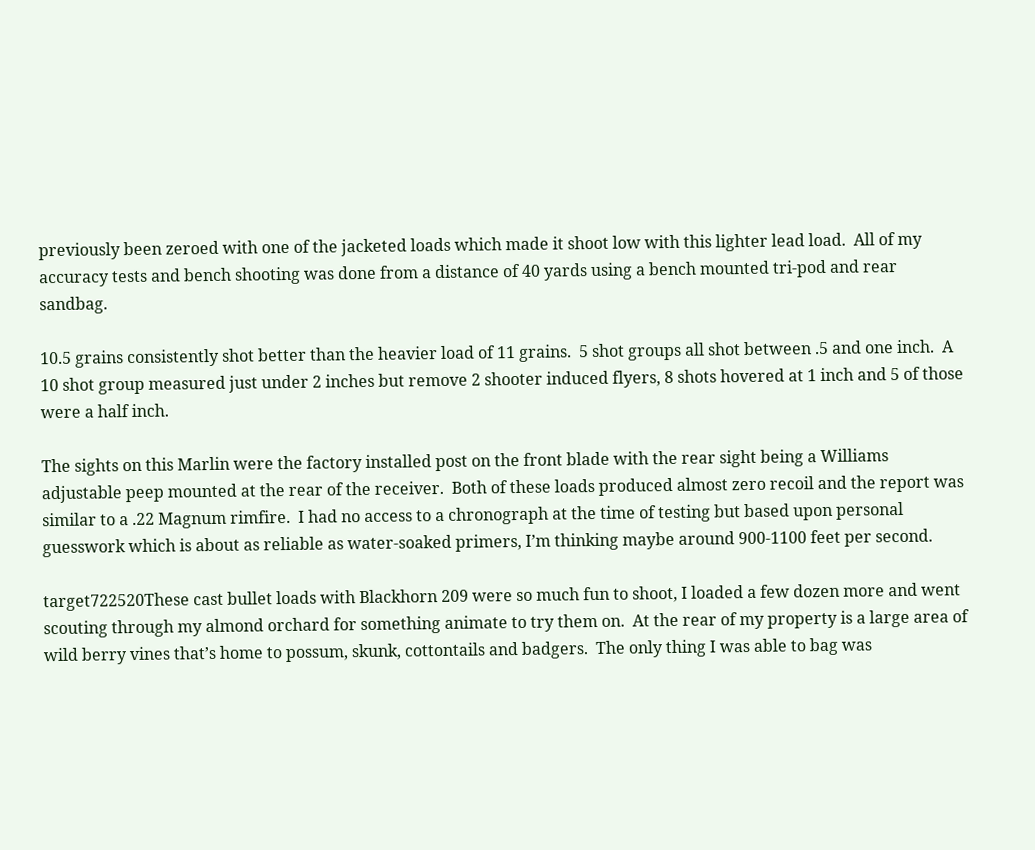previously been zeroed with one of the jacketed loads which made it shoot low with this lighter lead load.  All of my accuracy tests and bench shooting was done from a distance of 40 yards using a bench mounted tri-pod and rear sandbag.

10.5 grains consistently shot better than the heavier load of 11 grains.  5 shot groups all shot between .5 and one inch.  A 10 shot group measured just under 2 inches but remove 2 shooter induced flyers, 8 shots hovered at 1 inch and 5 of those were a half inch.

The sights on this Marlin were the factory installed post on the front blade with the rear sight being a Williams adjustable peep mounted at the rear of the receiver.  Both of these loads produced almost zero recoil and the report was similar to a .22 Magnum rimfire.  I had no access to a chronograph at the time of testing but based upon personal guesswork which is about as reliable as water-soaked primers, I’m thinking maybe around 900-1100 feet per second.

target722520These cast bullet loads with Blackhorn 209 were so much fun to shoot, I loaded a few dozen more and went scouting through my almond orchard for something animate to try them on.  At the rear of my property is a large area of wild berry vines that’s home to possum, skunk, cottontails and badgers.  The only thing I was able to bag was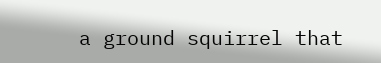a ground squirrel that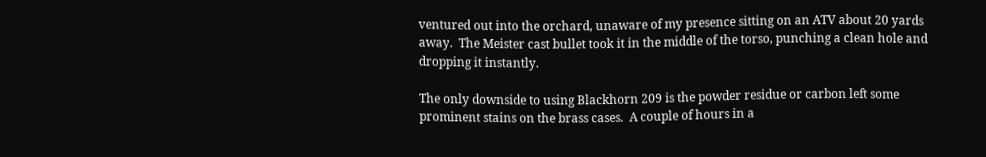ventured out into the orchard, unaware of my presence sitting on an ATV about 20 yards away.  The Meister cast bullet took it in the middle of the torso, punching a clean hole and dropping it instantly.

The only downside to using Blackhorn 209 is the powder residue or carbon left some prominent stains on the brass cases.  A couple of hours in a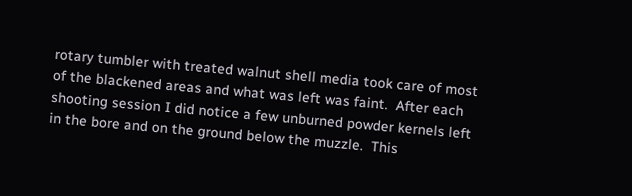rotary tumbler with treated walnut shell media took care of most of the blackened areas and what was left was faint.  After each shooting session I did notice a few unburned powder kernels left in the bore and on the ground below the muzzle.  This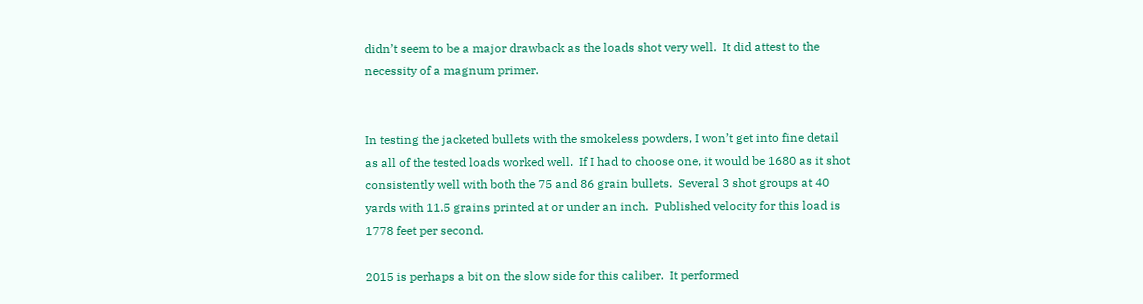didn’t seem to be a major drawback as the loads shot very well.  It did attest to the necessity of a magnum primer.


In testing the jacketed bullets with the smokeless powders, I won’t get into fine detail as all of the tested loads worked well.  If I had to choose one, it would be 1680 as it shot consistently well with both the 75 and 86 grain bullets.  Several 3 shot groups at 40 yards with 11.5 grains printed at or under an inch.  Published velocity for this load is 1778 feet per second.

2015 is perhaps a bit on the slow side for this caliber.  It performed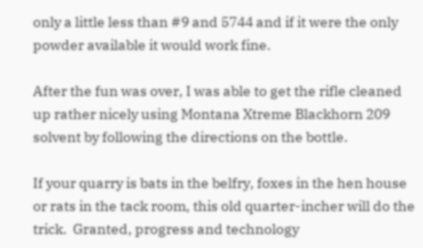only a little less than #9 and 5744 and if it were the only powder available it would work fine.

After the fun was over, I was able to get the rifle cleaned up rather nicely using Montana Xtreme Blackhorn 209 solvent by following the directions on the bottle.

If your quarry is bats in the belfry, foxes in the hen house or rats in the tack room, this old quarter-incher will do the trick.  Granted, progress and technology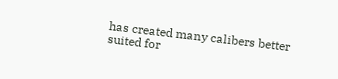has created many calibers better suited for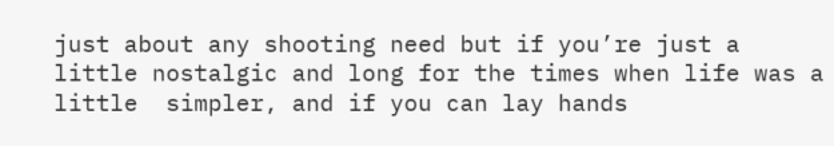just about any shooting need but if you’re just a little nostalgic and long for the times when life was a little  simpler, and if you can lay hands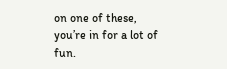on one of these, you’re in for a lot of fun.